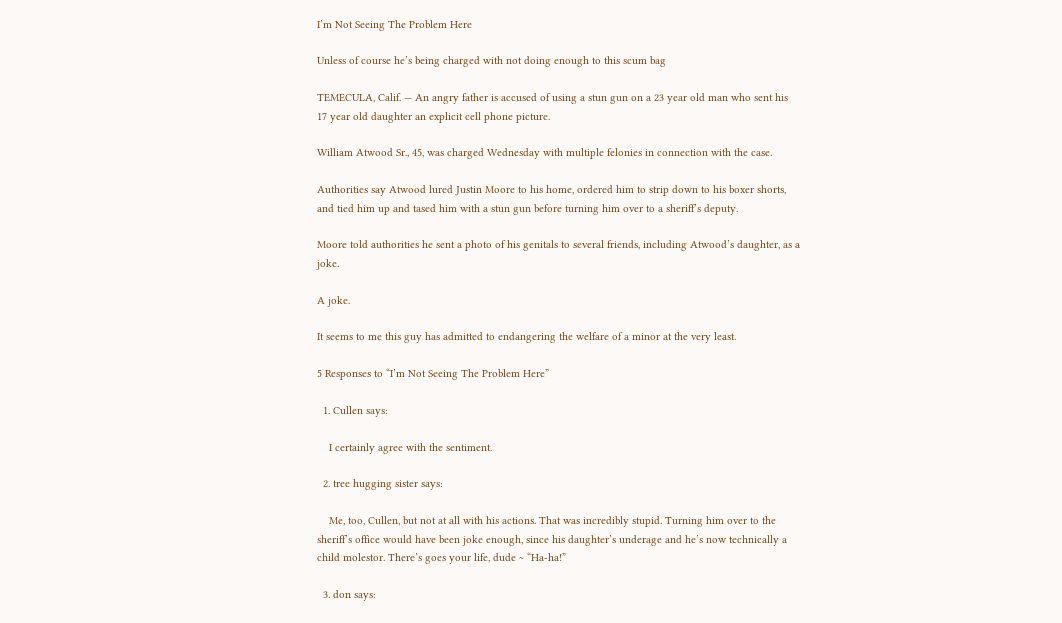I’m Not Seeing The Problem Here

Unless of course he’s being charged with not doing enough to this scum bag

TEMECULA, Calif. — An angry father is accused of using a stun gun on a 23 year old man who sent his 17 year old daughter an explicit cell phone picture.

William Atwood Sr., 45, was charged Wednesday with multiple felonies in connection with the case.

Authorities say Atwood lured Justin Moore to his home, ordered him to strip down to his boxer shorts, and tied him up and tased him with a stun gun before turning him over to a sheriff’s deputy.

Moore told authorities he sent a photo of his genitals to several friends, including Atwood’s daughter, as a joke.

A joke.

It seems to me this guy has admitted to endangering the welfare of a minor at the very least.

5 Responses to “I’m Not Seeing The Problem Here”

  1. Cullen says:

    I certainly agree with the sentiment.

  2. tree hugging sister says:

    Me, too, Cullen, but not at all with his actions. That was incredibly stupid. Turning him over to the sheriff’s office would have been joke enough, since his daughter’s underage and he’s now technically a child molestor. There’s goes your life, dude ~ “Ha-ha!”

  3. don says: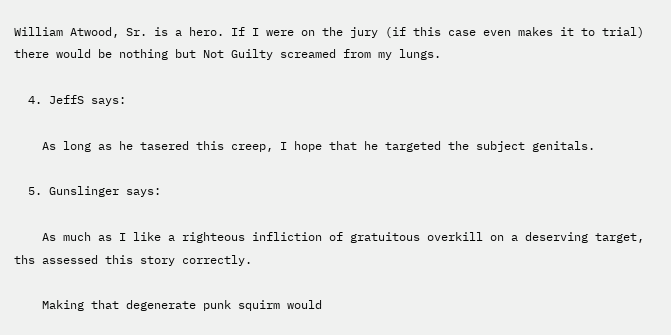William Atwood, Sr. is a hero. If I were on the jury (if this case even makes it to trial) there would be nothing but Not Guilty screamed from my lungs.

  4. JeffS says:

    As long as he tasered this creep, I hope that he targeted the subject genitals.

  5. Gunslinger says:

    As much as I like a righteous infliction of gratuitous overkill on a deserving target, ths assessed this story correctly.

    Making that degenerate punk squirm would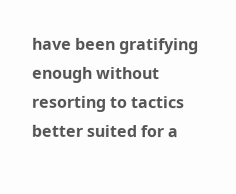have been gratifying enough without resorting to tactics better suited for a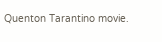Quenton Tarantino movie.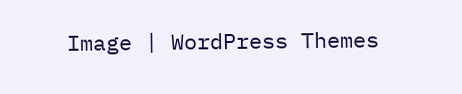Image | WordPress Themes